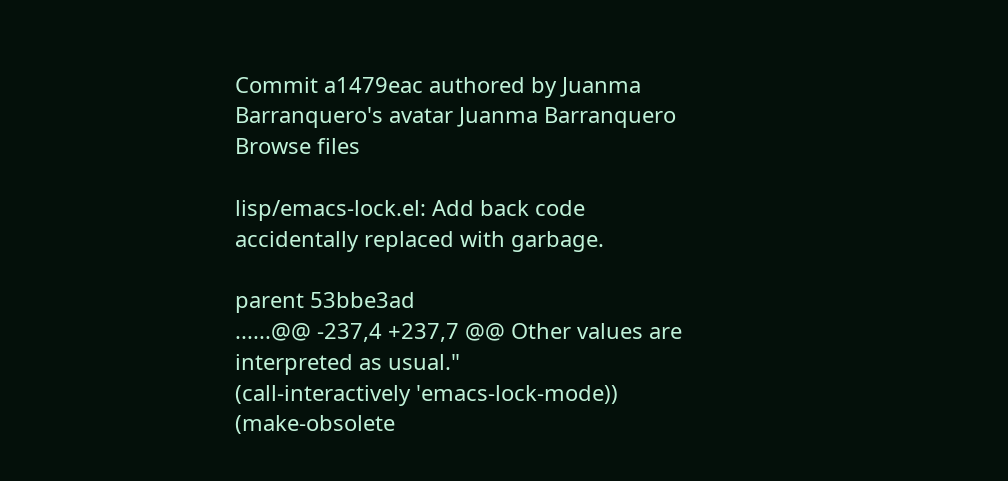Commit a1479eac authored by Juanma Barranquero's avatar Juanma Barranquero
Browse files

lisp/emacs-lock.el: Add back code accidentally replaced with garbage.

parent 53bbe3ad
......@@ -237,4 +237,7 @@ Other values are interpreted as usual."
(call-interactively 'emacs-lock-mode))
(make-obsolete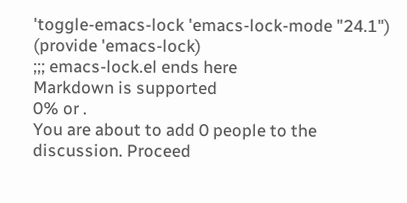'toggle-emacs-lock 'emacs-lock-mode "24.1")
(provide 'emacs-lock)
;;; emacs-lock.el ends here
Markdown is supported
0% or .
You are about to add 0 people to the discussion. Proceed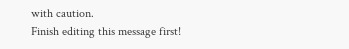with caution.
Finish editing this message first!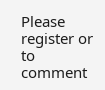Please register or to comment